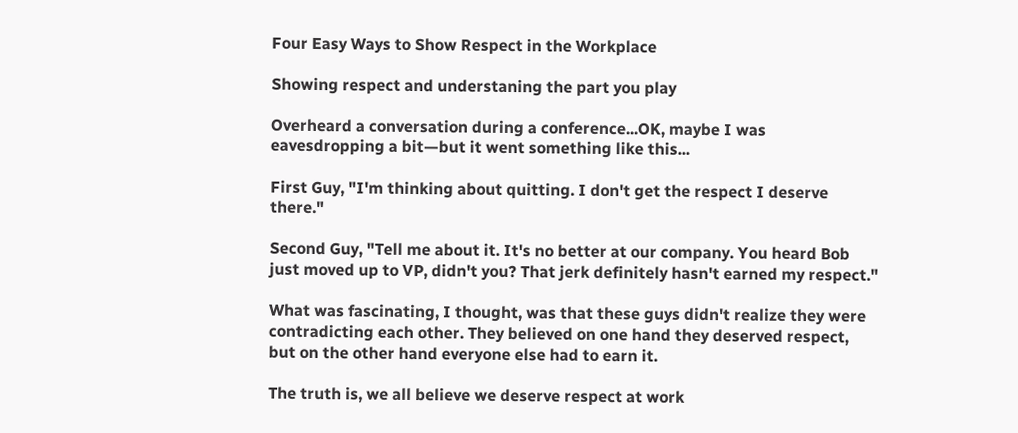Four Easy Ways to Show Respect in the Workplace

Showing respect and understaning the part you play

Overheard a conversation during a conference...OK, maybe I was eavesdropping a bit—but it went something like this...

First Guy, "I'm thinking about quitting. I don't get the respect I deserve there."

Second Guy, "Tell me about it. It's no better at our company. You heard Bob just moved up to VP, didn't you? That jerk definitely hasn't earned my respect."

What was fascinating, I thought, was that these guys didn't realize they were contradicting each other. They believed on one hand they deserved respect, but on the other hand everyone else had to earn it.

The truth is, we all believe we deserve respect at work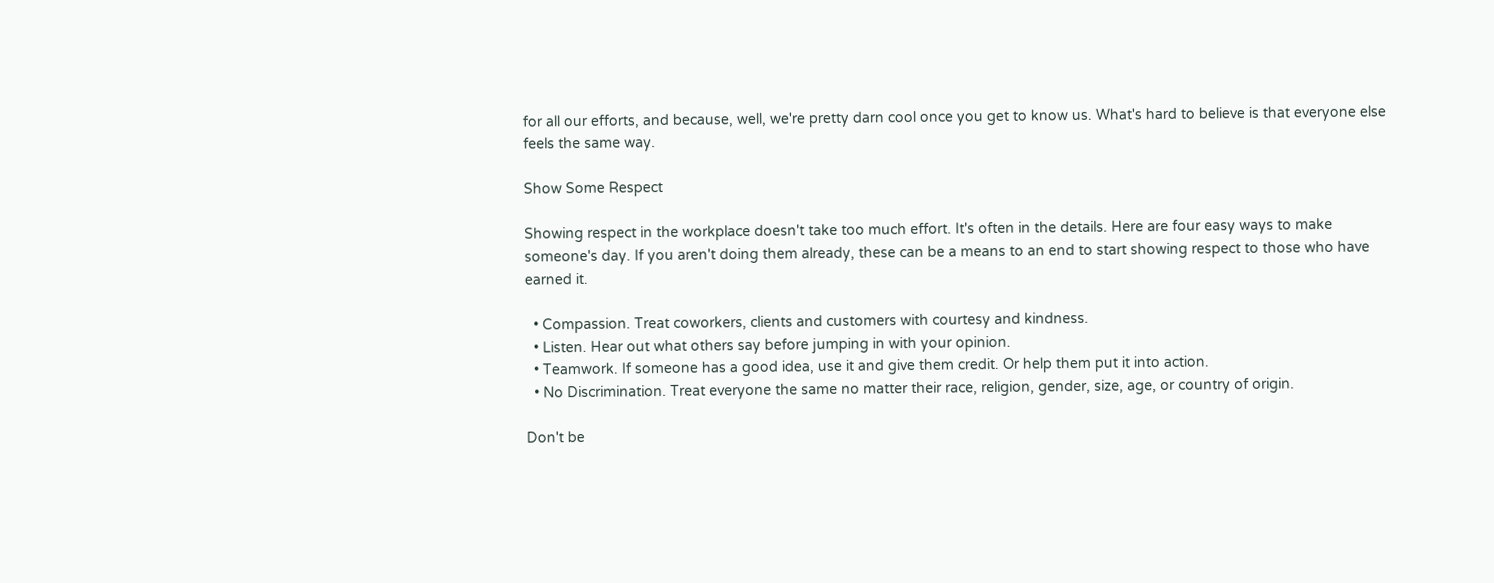for all our efforts, and because, well, we're pretty darn cool once you get to know us. What's hard to believe is that everyone else feels the same way.

Show Some Respect

Showing respect in the workplace doesn't take too much effort. It's often in the details. Here are four easy ways to make someone's day. If you aren't doing them already, these can be a means to an end to start showing respect to those who have earned it.

  • Compassion. Treat coworkers, clients and customers with courtesy and kindness.
  • Listen. Hear out what others say before jumping in with your opinion.
  • Teamwork. If someone has a good idea, use it and give them credit. Or help them put it into action.
  • No Discrimination. Treat everyone the same no matter their race, religion, gender, size, age, or country of origin.

Don't be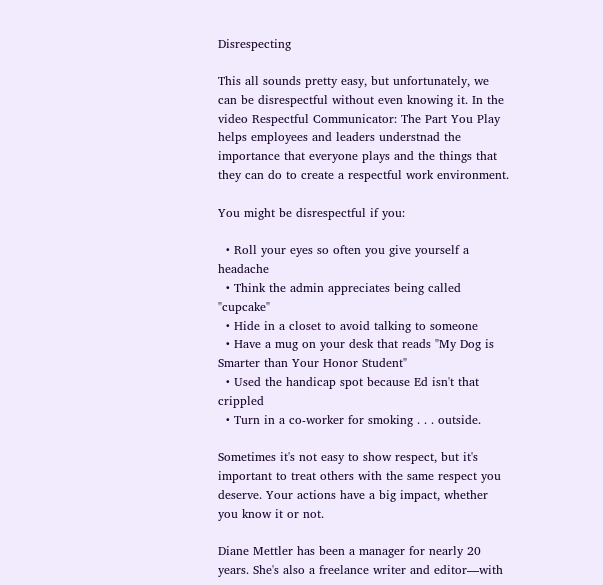Disrespecting

This all sounds pretty easy, but unfortunately, we can be disrespectful without even knowing it. In the video Respectful Communicator: The Part You Play helps employees and leaders understnad the importance that everyone plays and the things that they can do to create a respectful work environment.

You might be disrespectful if you:

  • Roll your eyes so often you give yourself a headache
  • Think the admin appreciates being called "cupcake"
  • Hide in a closet to avoid talking to someone
  • Have a mug on your desk that reads "My Dog is Smarter than Your Honor Student"
  • Used the handicap spot because Ed isn't that crippled
  • Turn in a co-worker for smoking . . . outside.

Sometimes it's not easy to show respect, but it's important to treat others with the same respect you deserve. Your actions have a big impact, whether you know it or not.

Diane Mettler has been a manager for nearly 20 years. She's also a freelance writer and editor—with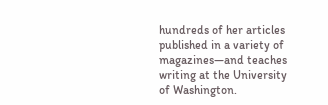hundreds of her articles published in a variety of magazines—and teaches writing at the University of Washington.